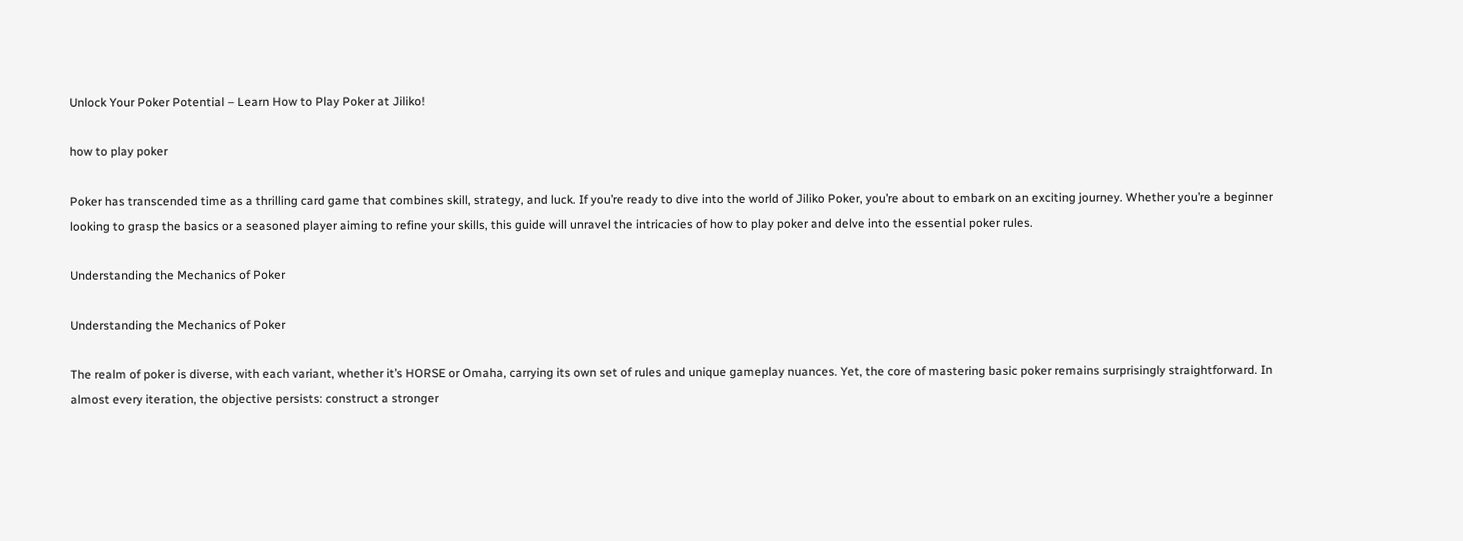Unlock Your Poker Potential – Learn How to Play Poker at Jiliko!

how to play poker

Poker has transcended time as a thrilling card game that combines skill, strategy, and luck. If you’re ready to dive into the world of Jiliko Poker, you’re about to embark on an exciting journey. Whether you’re a beginner looking to grasp the basics or a seasoned player aiming to refine your skills, this guide will unravel the intricacies of how to play poker and delve into the essential poker rules.

Understanding the Mechanics of Poker

Understanding the Mechanics of Poker

The realm of poker is diverse, with each variant, whether it’s HORSE or Omaha, carrying its own set of rules and unique gameplay nuances. Yet, the core of mastering basic poker remains surprisingly straightforward. In almost every iteration, the objective persists: construct a stronger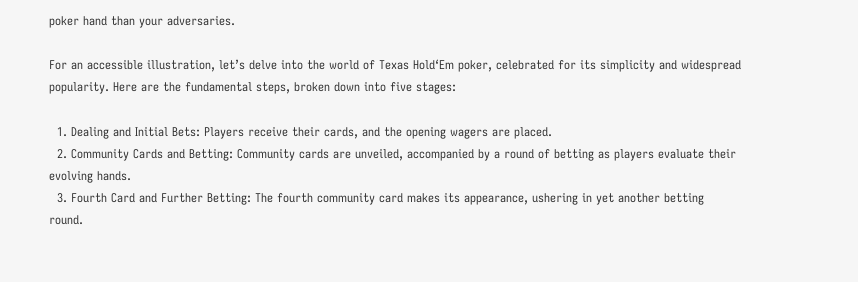poker hand than your adversaries.

For an accessible illustration, let’s delve into the world of Texas Hold‘Em poker, celebrated for its simplicity and widespread popularity. Here are the fundamental steps, broken down into five stages:

  1. Dealing and Initial Bets: Players receive their cards, and the opening wagers are placed.
  2. Community Cards and Betting: Community cards are unveiled, accompanied by a round of betting as players evaluate their evolving hands.
  3. Fourth Card and Further Betting: The fourth community card makes its appearance, ushering in yet another betting round.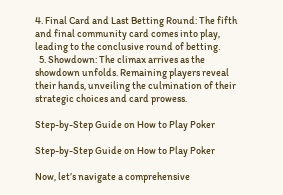4. Final Card and Last Betting Round: The fifth and final community card comes into play, leading to the conclusive round of betting.
  5. Showdown: The climax arrives as the showdown unfolds. Remaining players reveal their hands, unveiling the culmination of their strategic choices and card prowess.

Step-by-Step Guide on How to Play Poker

Step-by-Step Guide on How to Play Poker

Now, let’s navigate a comprehensive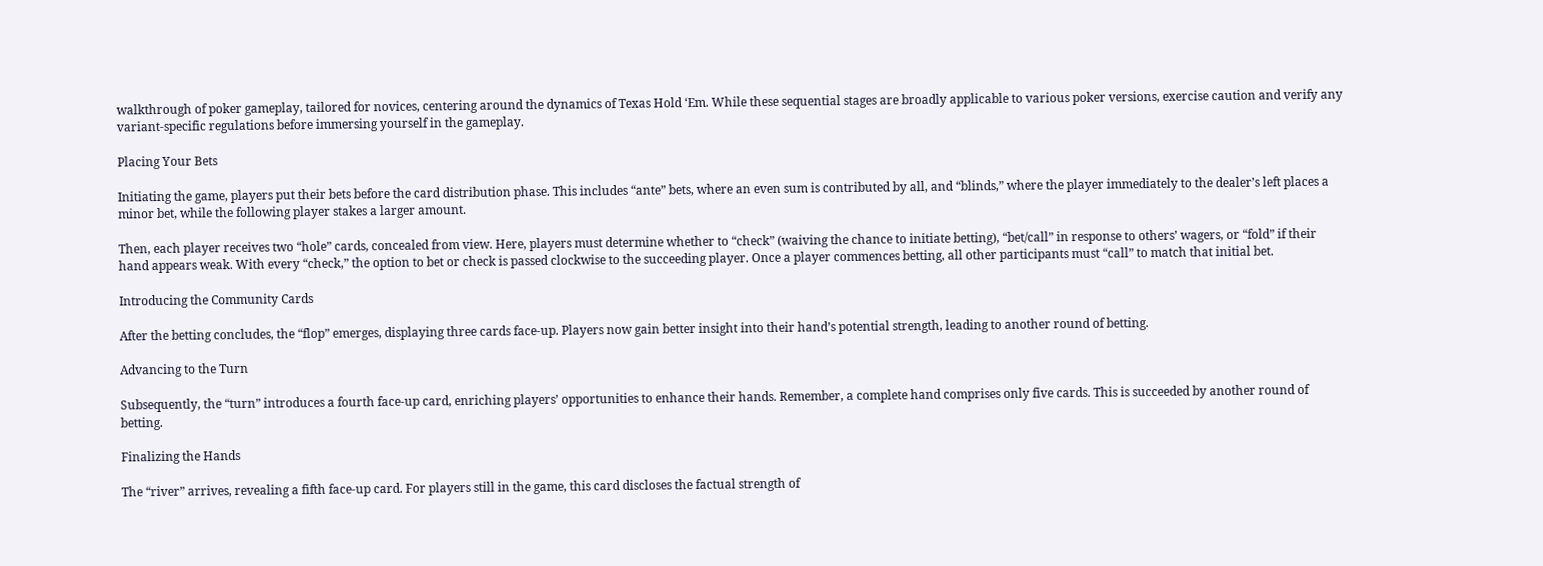walkthrough of poker gameplay, tailored for novices, centering around the dynamics of Texas Hold ‘Em. While these sequential stages are broadly applicable to various poker versions, exercise caution and verify any variant-specific regulations before immersing yourself in the gameplay.

Placing Your Bets

Initiating the game, players put their bets before the card distribution phase. This includes “ante” bets, where an even sum is contributed by all, and “blinds,” where the player immediately to the dealer’s left places a minor bet, while the following player stakes a larger amount.

Then, each player receives two “hole” cards, concealed from view. Here, players must determine whether to “check” (waiving the chance to initiate betting), “bet/call” in response to others’ wagers, or “fold” if their hand appears weak. With every “check,” the option to bet or check is passed clockwise to the succeeding player. Once a player commences betting, all other participants must “call” to match that initial bet.

Introducing the Community Cards

After the betting concludes, the “flop” emerges, displaying three cards face-up. Players now gain better insight into their hand’s potential strength, leading to another round of betting.

Advancing to the Turn

Subsequently, the “turn” introduces a fourth face-up card, enriching players’ opportunities to enhance their hands. Remember, a complete hand comprises only five cards. This is succeeded by another round of betting.

Finalizing the Hands

The “river” arrives, revealing a fifth face-up card. For players still in the game, this card discloses the factual strength of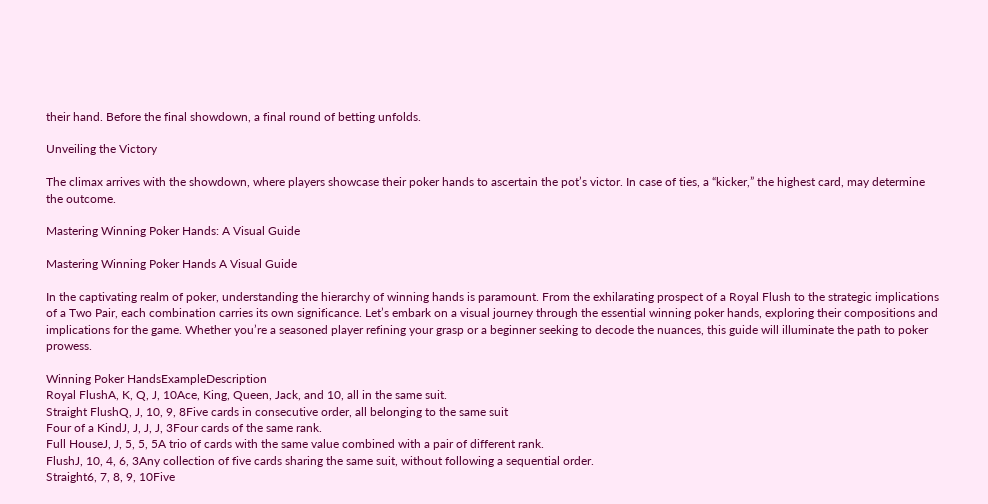their hand. Before the final showdown, a final round of betting unfolds.

Unveiling the Victory

The climax arrives with the showdown, where players showcase their poker hands to ascertain the pot’s victor. In case of ties, a “kicker,” the highest card, may determine the outcome.

Mastering Winning Poker Hands: A Visual Guide

Mastering Winning Poker Hands A Visual Guide

In the captivating realm of poker, understanding the hierarchy of winning hands is paramount. From the exhilarating prospect of a Royal Flush to the strategic implications of a Two Pair, each combination carries its own significance. Let’s embark on a visual journey through the essential winning poker hands, exploring their compositions and implications for the game. Whether you’re a seasoned player refining your grasp or a beginner seeking to decode the nuances, this guide will illuminate the path to poker prowess.

Winning Poker HandsExampleDescription
Royal FlushA, K, Q, J, 10Ace, King, Queen, Jack, and 10, all in the same suit.
Straight FlushQ, J, 10, 9, 8Five cards in consecutive order, all belonging to the same suit
Four of a KindJ, J, J, J, 3Four cards of the same rank.
Full HouseJ, J, 5, 5, 5A trio of cards with the same value combined with a pair of different rank.
FlushJ, 10, 4, 6, 3Any collection of five cards sharing the same suit, without following a sequential order.
Straight6, 7, 8, 9, 10Five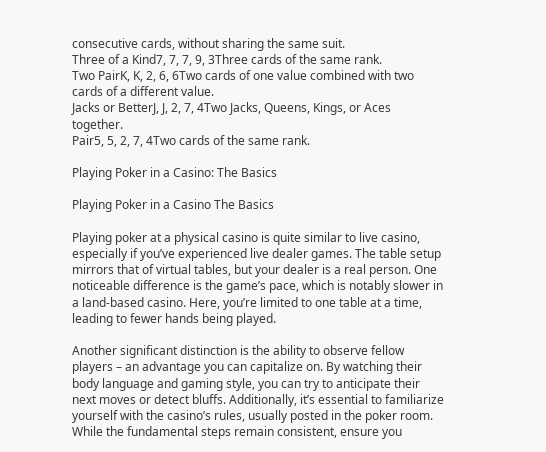consecutive cards, without sharing the same suit.
Three of a Kind7, 7, 7, 9, 3Three cards of the same rank.
Two PairK, K, 2, 6, 6Two cards of one value combined with two cards of a different value.
Jacks or BetterJ, J, 2, 7, 4Two Jacks, Queens, Kings, or Aces together.
Pair5, 5, 2, 7, 4Two cards of the same rank.

Playing Poker in a Casino: The Basics

Playing Poker in a Casino The Basics

Playing poker at a physical casino is quite similar to live casino, especially if you’ve experienced live dealer games. The table setup mirrors that of virtual tables, but your dealer is a real person. One noticeable difference is the game’s pace, which is notably slower in a land-based casino. Here, you’re limited to one table at a time, leading to fewer hands being played.

Another significant distinction is the ability to observe fellow players – an advantage you can capitalize on. By watching their body language and gaming style, you can try to anticipate their next moves or detect bluffs. Additionally, it’s essential to familiarize yourself with the casino’s rules, usually posted in the poker room. While the fundamental steps remain consistent, ensure you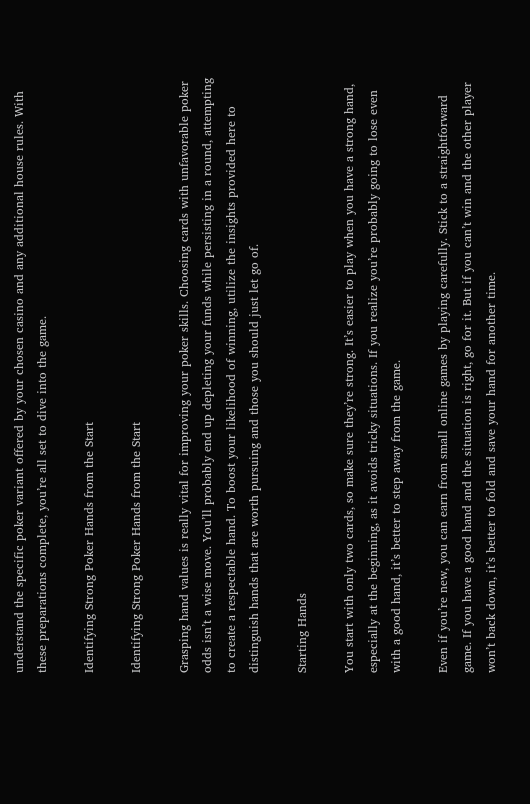understand the specific poker variant offered by your chosen casino and any additional house rules. With these preparations complete, you’re all set to dive into the game.

Identifying Strong Poker Hands from the Start

Identifying Strong Poker Hands from the Start

Grasping hand values is really vital for improving your poker skills. Choosing cards with unfavorable poker odds isn’t a wise move. You’ll probably end up depleting your funds while persisting in a round, attempting to create a respectable hand. To boost your likelihood of winning, utilize the insights provided here to distinguish hands that are worth pursuing and those you should just let go of.

Starting Hands

You start with only two cards, so make sure they’re strong. It’s easier to play when you have a strong hand, especially at the beginning, as it avoids tricky situations. If you realize you’re probably going to lose even with a good hand, it’s better to step away from the game.

Even if you’re new, you can earn from small online games by playing carefully. Stick to a straightforward game. If you have a good hand and the situation is right, go for it. But if you can’t win and the other player won’t back down, it’s better to fold and save your hand for another time.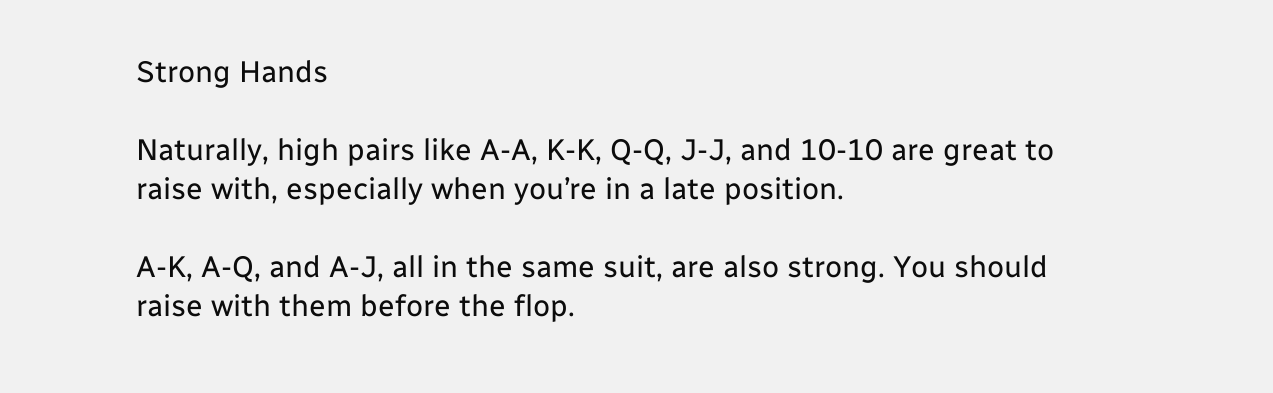Strong Hands

Naturally, high pairs like A-A, K-K, Q-Q, J-J, and 10-10 are great to raise with, especially when you’re in a late position.

A-K, A-Q, and A-J, all in the same suit, are also strong. You should raise with them before the flop.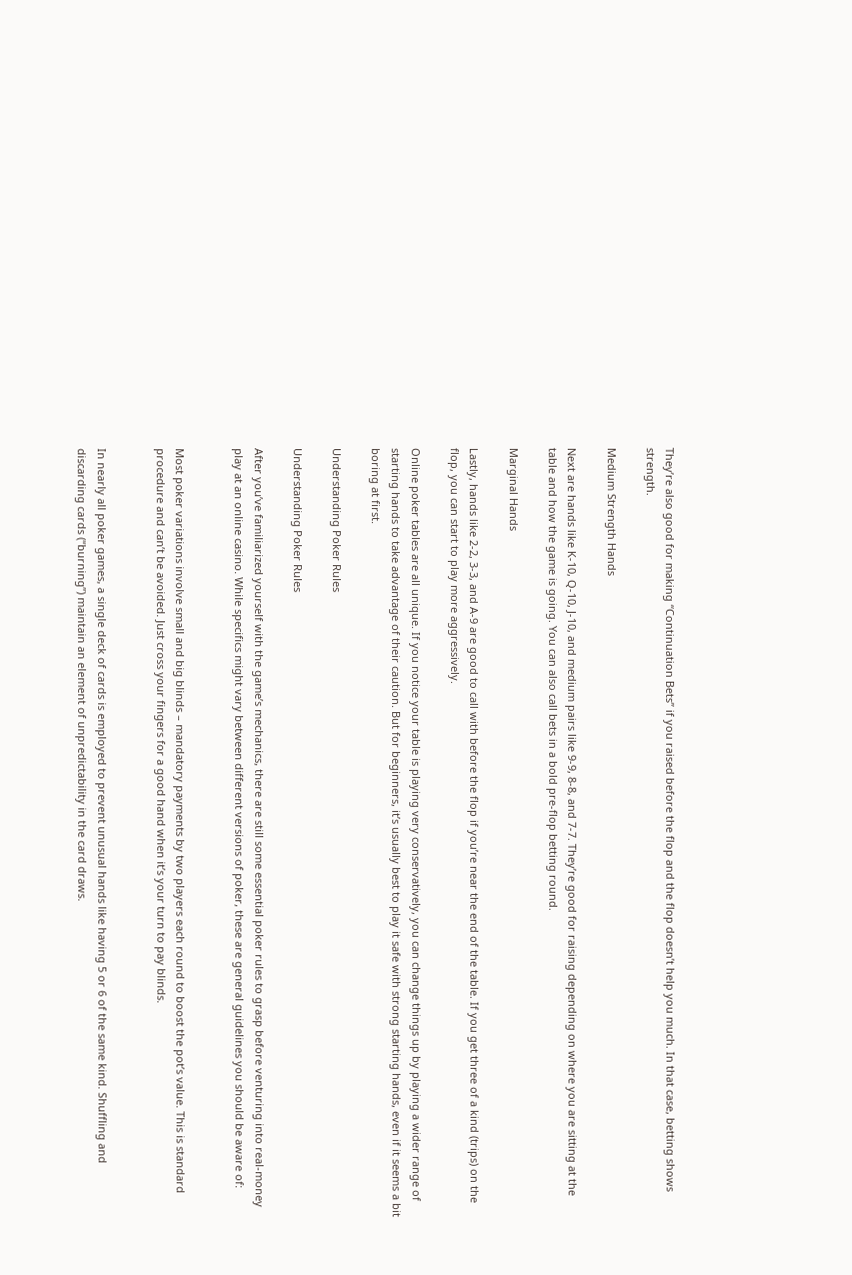They’re also good for making “Continuation Bets” if you raised before the flop and the flop doesn’t help you much. In that case, betting shows strength.

Medium Strength Hands

Next are hands like K-10, Q-10, J-10, and medium pairs like 9-9, 8-8, and 7-7. They’re good for raising depending on where you are sitting at the table and how the game is going. You can also call bets in a bold pre-flop betting round.

Marginal Hands

Lastly, hands like 2-2, 3-3, and A-9 are good to call with before the flop if you’re near the end of the table. If you get three of a kind (trips) on the flop, you can start to play more aggressively.

Online poker tables are all unique. If you notice your table is playing very conservatively, you can change things up by playing a wider range of starting hands to take advantage of their caution. But for beginners, it’s usually best to play it safe with strong starting hands, even if it seems a bit boring at first.

Understanding Poker Rules

Understanding Poker Rules

After you’ve familiarized yourself with the game’s mechanics, there are still some essential poker rules to grasp before venturing into real-money play at an online casino. While specifics might vary between different versions of poker, these are general guidelines you should be aware of:


Most poker variations involve small and big blinds – mandatory payments by two players each round to boost the pot’s value. This is standard procedure and can’t be avoided. Just cross your fingers for a good hand when it’s your turn to pay blinds.


In nearly all poker games, a single deck of cards is employed to prevent unusual hands like having 5 or 6 of the same kind. Shuffling and discarding cards (“burning”) maintain an element of unpredictability in the card draws.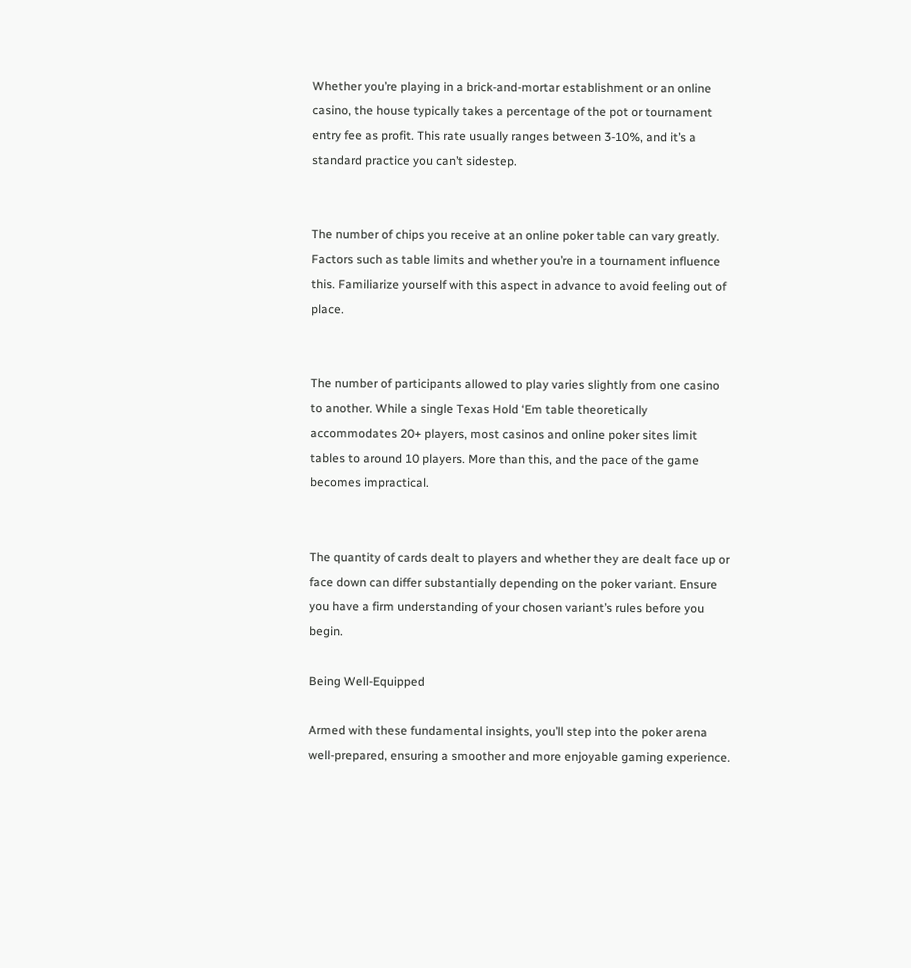Whether you’re playing in a brick-and-mortar establishment or an online casino, the house typically takes a percentage of the pot or tournament entry fee as profit. This rate usually ranges between 3-10%, and it’s a standard practice you can’t sidestep.


The number of chips you receive at an online poker table can vary greatly. Factors such as table limits and whether you’re in a tournament influence this. Familiarize yourself with this aspect in advance to avoid feeling out of place.


The number of participants allowed to play varies slightly from one casino to another. While a single Texas Hold ‘Em table theoretically accommodates 20+ players, most casinos and online poker sites limit tables to around 10 players. More than this, and the pace of the game becomes impractical.


The quantity of cards dealt to players and whether they are dealt face up or face down can differ substantially depending on the poker variant. Ensure you have a firm understanding of your chosen variant’s rules before you begin.

Being Well-Equipped

Armed with these fundamental insights, you’ll step into the poker arena well-prepared, ensuring a smoother and more enjoyable gaming experience.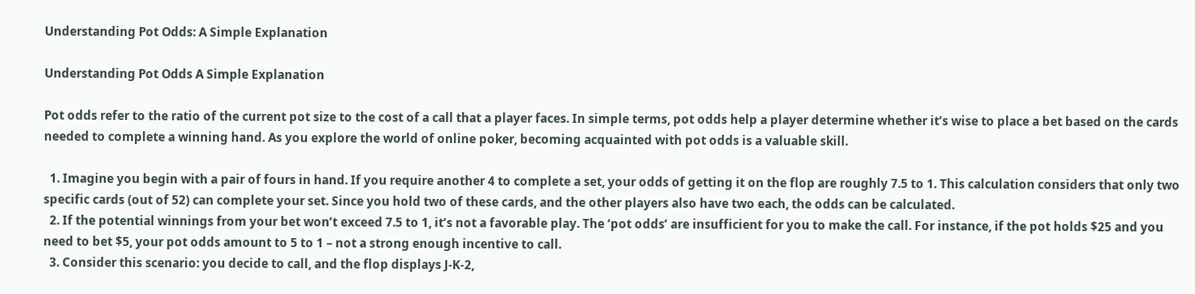Understanding Pot Odds: A Simple Explanation

Understanding Pot Odds A Simple Explanation

Pot odds refer to the ratio of the current pot size to the cost of a call that a player faces. In simple terms, pot odds help a player determine whether it’s wise to place a bet based on the cards needed to complete a winning hand. As you explore the world of online poker, becoming acquainted with pot odds is a valuable skill.

  1. Imagine you begin with a pair of fours in hand. If you require another 4 to complete a set, your odds of getting it on the flop are roughly 7.5 to 1. This calculation considers that only two specific cards (out of 52) can complete your set. Since you hold two of these cards, and the other players also have two each, the odds can be calculated.
  2. If the potential winnings from your bet won’t exceed 7.5 to 1, it’s not a favorable play. The ‘pot odds’ are insufficient for you to make the call. For instance, if the pot holds $25 and you need to bet $5, your pot odds amount to 5 to 1 – not a strong enough incentive to call.
  3. Consider this scenario: you decide to call, and the flop displays J-K-2,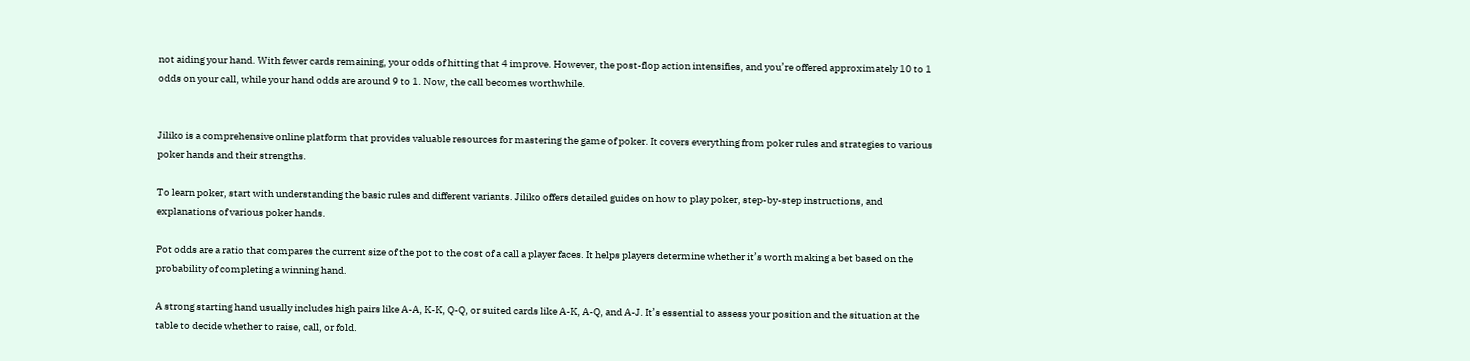not aiding your hand. With fewer cards remaining, your odds of hitting that 4 improve. However, the post-flop action intensifies, and you’re offered approximately 10 to 1 odds on your call, while your hand odds are around 9 to 1. Now, the call becomes worthwhile.


Jiliko is a comprehensive online platform that provides valuable resources for mastering the game of poker. It covers everything from poker rules and strategies to various poker hands and their strengths.

To learn poker, start with understanding the basic rules and different variants. Jiliko offers detailed guides on how to play poker, step-by-step instructions, and explanations of various poker hands.

Pot odds are a ratio that compares the current size of the pot to the cost of a call a player faces. It helps players determine whether it’s worth making a bet based on the probability of completing a winning hand.

A strong starting hand usually includes high pairs like A-A, K-K, Q-Q, or suited cards like A-K, A-Q, and A-J. It’s essential to assess your position and the situation at the table to decide whether to raise, call, or fold.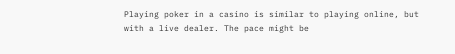Playing poker in a casino is similar to playing online, but with a live dealer. The pace might be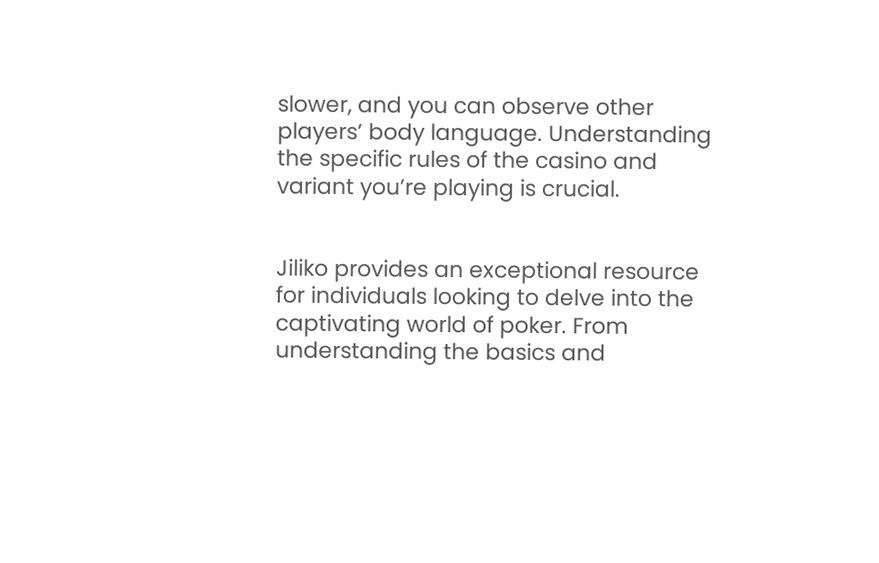slower, and you can observe other players’ body language. Understanding the specific rules of the casino and variant you’re playing is crucial.


Jiliko provides an exceptional resource for individuals looking to delve into the captivating world of poker. From understanding the basics and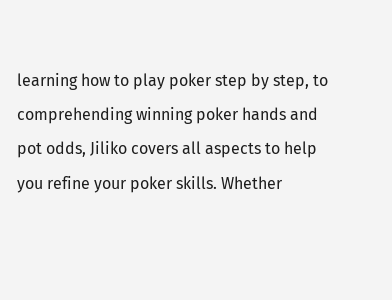learning how to play poker step by step, to comprehending winning poker hands and pot odds, Jiliko covers all aspects to help you refine your poker skills. Whether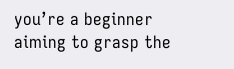you’re a beginner aiming to grasp the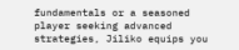fundamentals or a seasoned player seeking advanced strategies, Jiliko equips you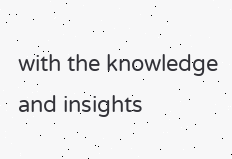with the knowledge and insights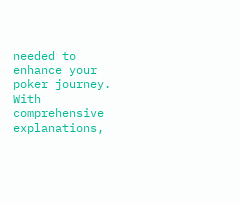needed to enhance your poker journey. With comprehensive explanations,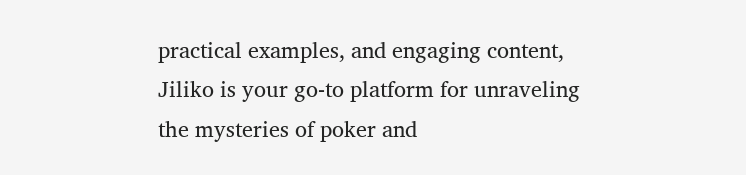practical examples, and engaging content, Jiliko is your go-to platform for unraveling the mysteries of poker and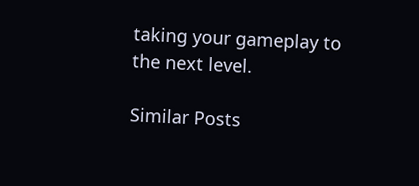taking your gameplay to the next level.

Similar Posts